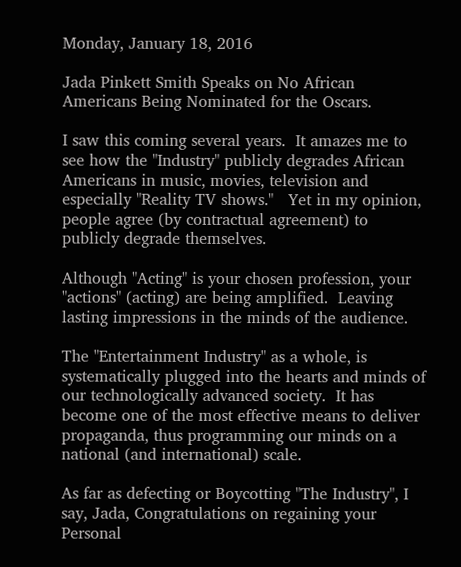Monday, January 18, 2016

Jada Pinkett Smith Speaks on No African Americans Being Nominated for the Oscars.

I saw this coming several years.  It amazes me to see how the "Industry" publicly degrades African Americans in music, movies, television and especially "Reality TV shows."   Yet in my opinion, people agree (by contractual agreement) to publicly degrade themselves.

Although "Acting" is your chosen profession, your "actions" (acting) are being amplified.  Leaving lasting impressions in the minds of the audience.

The "Entertainment Industry" as a whole, is systematically plugged into the hearts and minds of our technologically advanced society.  It has become one of the most effective means to deliver propaganda, thus programming our minds on a national (and international) scale.

As far as defecting or Boycotting "The Industry", I say, Jada, Congratulations on regaining your Personal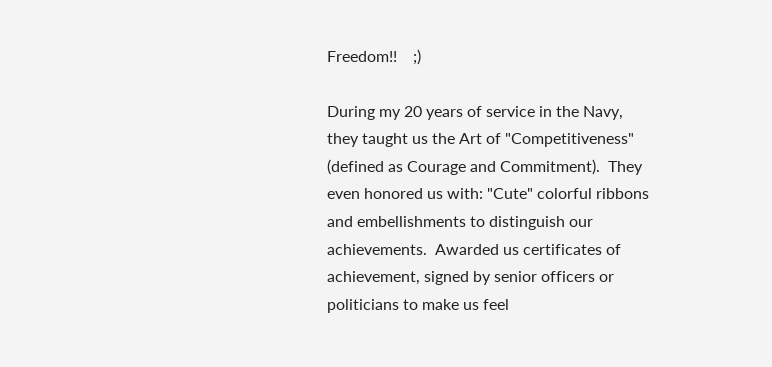Freedom!!    ;)

During my 20 years of service in the Navy, they taught us the Art of "Competitiveness" (defined as Courage and Commitment).  They even honored us with: "Cute" colorful ribbons and embellishments to distinguish our achievements.  Awarded us certificates of achievement, signed by senior officers or politicians to make us feel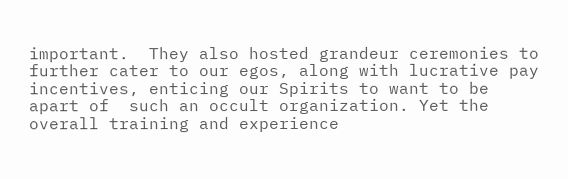important.  They also hosted grandeur ceremonies to further cater to our egos, along with lucrative pay incentives, enticing our Spirits to want to be apart of  such an occult organization. Yet the overall training and experience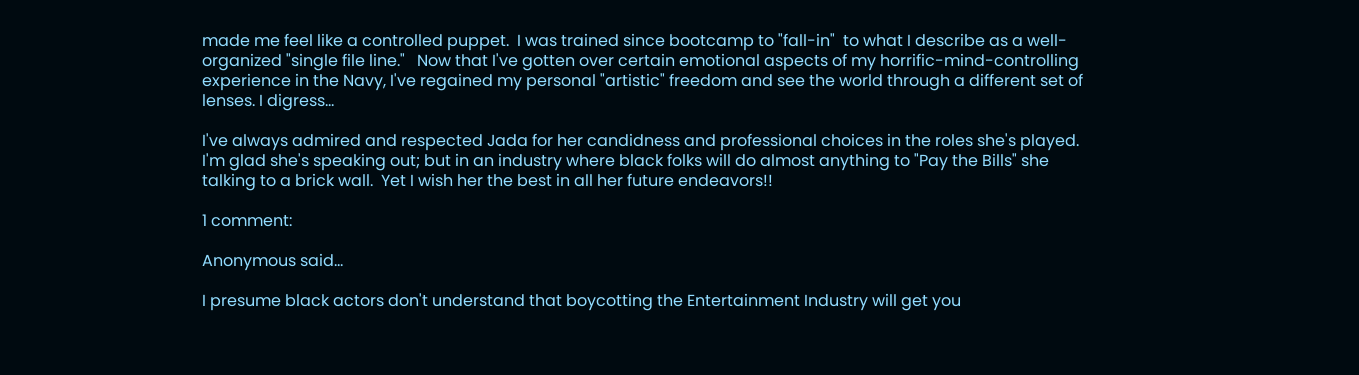made me feel like a controlled puppet.  I was trained since bootcamp to "fall-in"  to what I describe as a well-organized "single file line."   Now that I've gotten over certain emotional aspects of my horrific-mind-controlling experience in the Navy, I've regained my personal "artistic" freedom and see the world through a different set of lenses. I digress...

I've always admired and respected Jada for her candidness and professional choices in the roles she's played.  I'm glad she's speaking out; but in an industry where black folks will do almost anything to "Pay the Bills" she talking to a brick wall.  Yet I wish her the best in all her future endeavors!!

1 comment:

Anonymous said...

I presume black actors don't understand that boycotting the Entertainment Industry will get you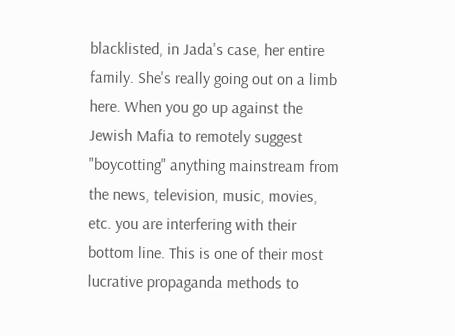blacklisted, in Jada's case, her entire family. She's really going out on a limb here. When you go up against the Jewish Mafia to remotely suggest "boycotting" anything mainstream from the news, television, music, movies, etc. you are interfering with their bottom line. This is one of their most lucrative propaganda methods to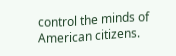control the minds of American citizens.